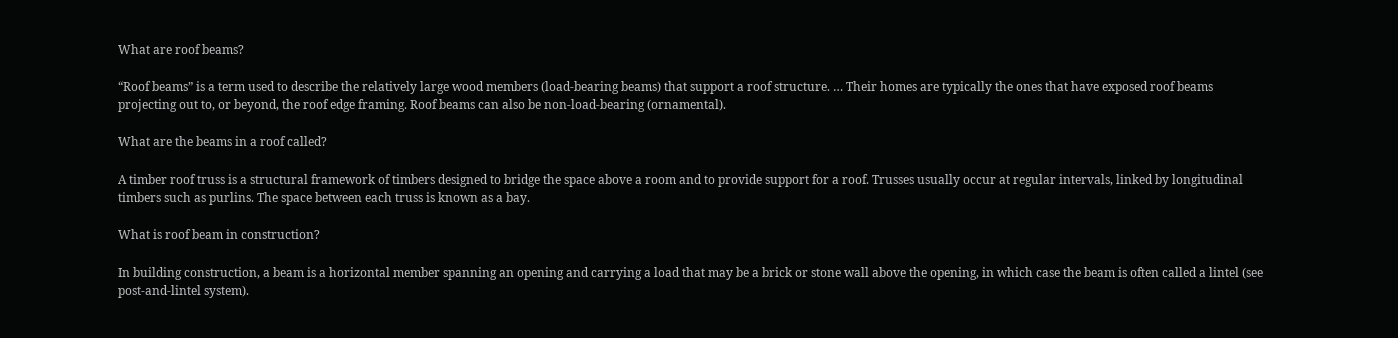What are roof beams?

“Roof beams” is a term used to describe the relatively large wood members (load-bearing beams) that support a roof structure. … Their homes are typically the ones that have exposed roof beams projecting out to, or beyond, the roof edge framing. Roof beams can also be non-load-bearing (ornamental).

What are the beams in a roof called?

A timber roof truss is a structural framework of timbers designed to bridge the space above a room and to provide support for a roof. Trusses usually occur at regular intervals, linked by longitudinal timbers such as purlins. The space between each truss is known as a bay.

What is roof beam in construction?

In building construction, a beam is a horizontal member spanning an opening and carrying a load that may be a brick or stone wall above the opening, in which case the beam is often called a lintel (see post-and-lintel system).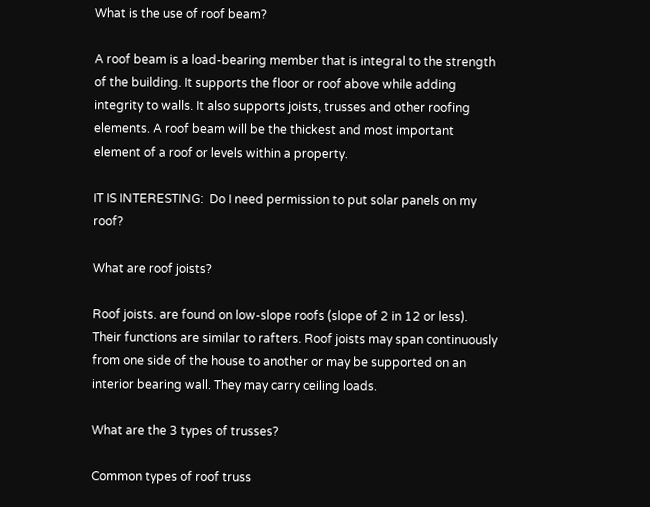What is the use of roof beam?

A roof beam is a load-bearing member that is integral to the strength of the building. It supports the floor or roof above while adding integrity to walls. It also supports joists, trusses and other roofing elements. A roof beam will be the thickest and most important element of a roof or levels within a property.

IT IS INTERESTING:  Do I need permission to put solar panels on my roof?

What are roof joists?

Roof joists. are found on low-slope roofs (slope of 2 in 12 or less). Their functions are similar to rafters. Roof joists may span continuously from one side of the house to another or may be supported on an interior bearing wall. They may carry ceiling loads.

What are the 3 types of trusses?

Common types of roof truss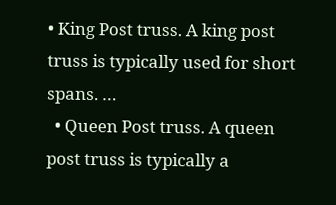• King Post truss. A king post truss is typically used for short spans. …
  • Queen Post truss. A queen post truss is typically a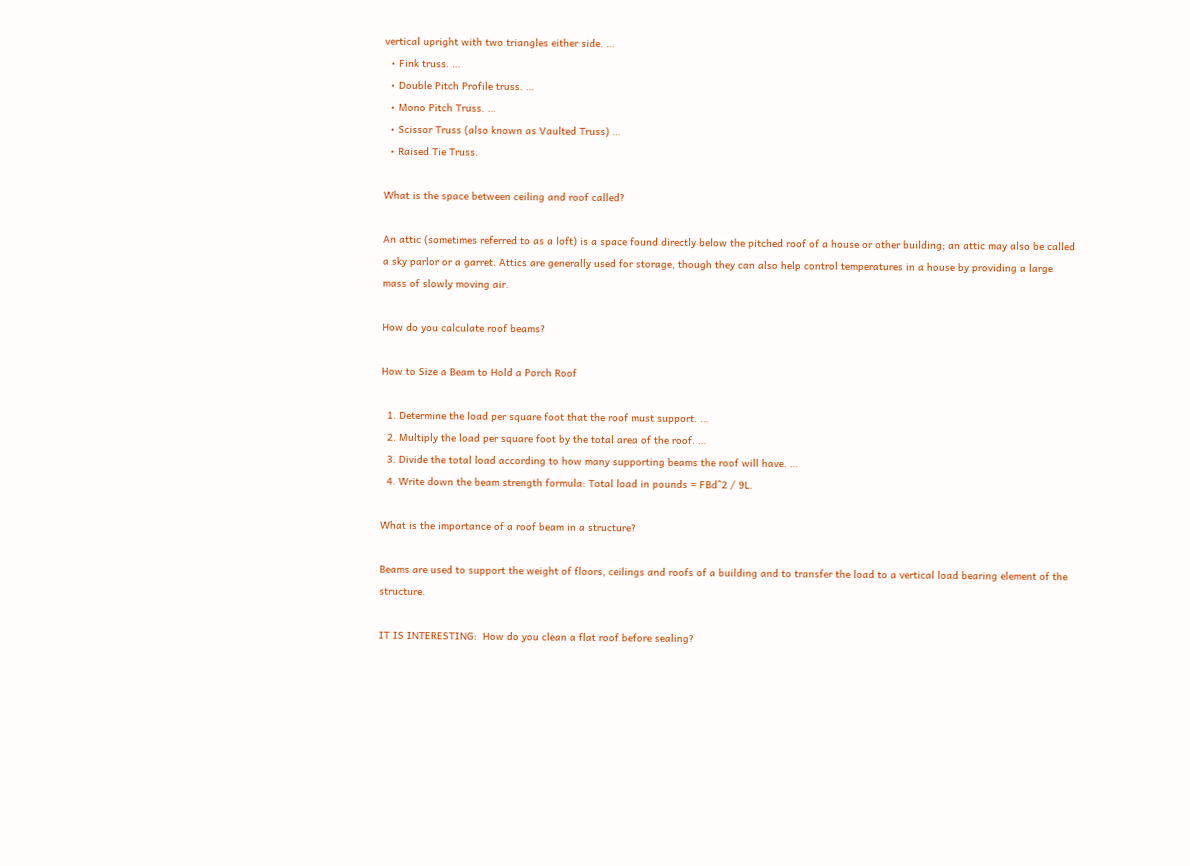vertical upright with two triangles either side. …
  • Fink truss. …
  • Double Pitch Profile truss. …
  • Mono Pitch Truss. …
  • Scissor Truss (also known as Vaulted Truss) …
  • Raised Tie Truss.

What is the space between ceiling and roof called?

An attic (sometimes referred to as a loft) is a space found directly below the pitched roof of a house or other building; an attic may also be called a sky parlor or a garret. Attics are generally used for storage, though they can also help control temperatures in a house by providing a large mass of slowly moving air.

How do you calculate roof beams?

How to Size a Beam to Hold a Porch Roof

  1. Determine the load per square foot that the roof must support. …
  2. Multiply the load per square foot by the total area of the roof. …
  3. Divide the total load according to how many supporting beams the roof will have. …
  4. Write down the beam strength formula: Total load in pounds = FBd^2 / 9L.

What is the importance of a roof beam in a structure?

Beams are used to support the weight of floors, ceilings and roofs of a building and to transfer the load to a vertical load bearing element of the structure.

IT IS INTERESTING:  How do you clean a flat roof before sealing?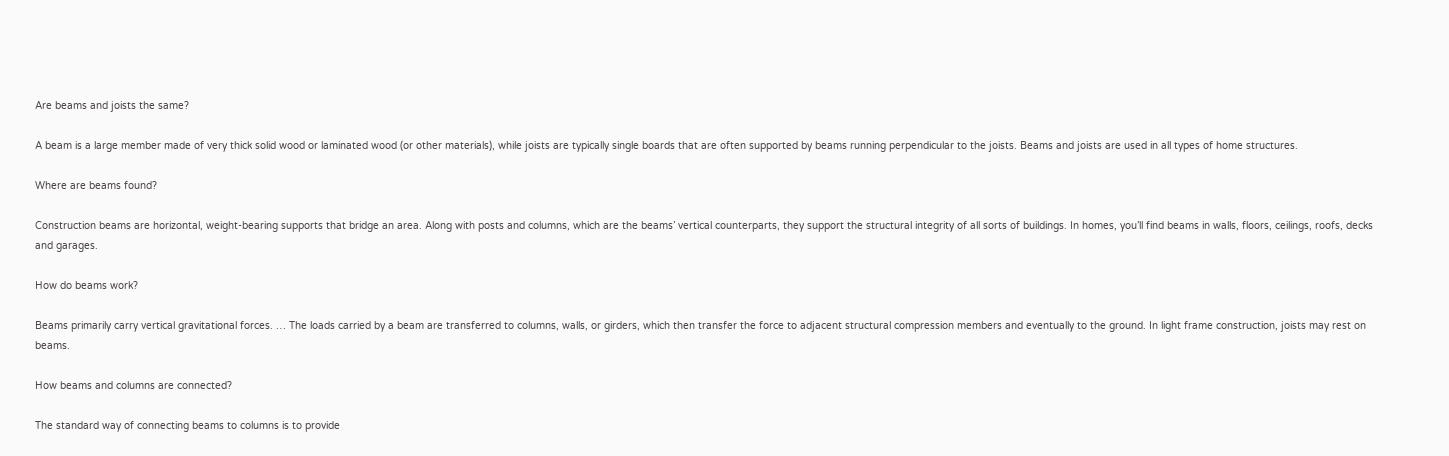Are beams and joists the same?

A beam is a large member made of very thick solid wood or laminated wood (or other materials), while joists are typically single boards that are often supported by beams running perpendicular to the joists. Beams and joists are used in all types of home structures.

Where are beams found?

Construction beams are horizontal, weight-bearing supports that bridge an area. Along with posts and columns, which are the beams’ vertical counterparts, they support the structural integrity of all sorts of buildings. In homes, you’ll find beams in walls, floors, ceilings, roofs, decks and garages.

How do beams work?

Beams primarily carry vertical gravitational forces. … The loads carried by a beam are transferred to columns, walls, or girders, which then transfer the force to adjacent structural compression members and eventually to the ground. In light frame construction, joists may rest on beams.

How beams and columns are connected?

The standard way of connecting beams to columns is to provide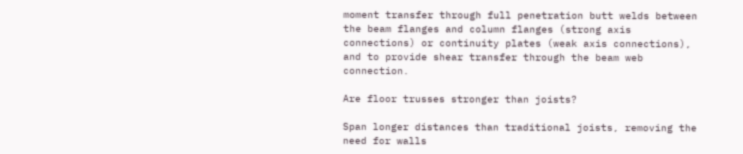moment transfer through full penetration butt welds between the beam flanges and column flanges (strong axis connections) or continuity plates (weak axis connections), and to provide shear transfer through the beam web connection.

Are floor trusses stronger than joists?

Span longer distances than traditional joists, removing the need for walls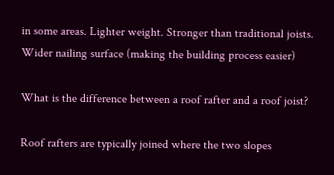in some areas. Lighter weight. Stronger than traditional joists. Wider nailing surface (making the building process easier)

What is the difference between a roof rafter and a roof joist?

Roof rafters are typically joined where the two slopes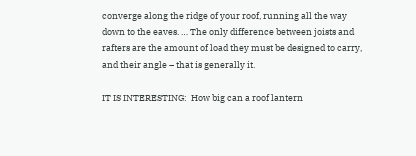converge along the ridge of your roof, running all the way down to the eaves. … The only difference between joists and rafters are the amount of load they must be designed to carry, and their angle – that is generally it.

IT IS INTERESTING:  How big can a roof lantern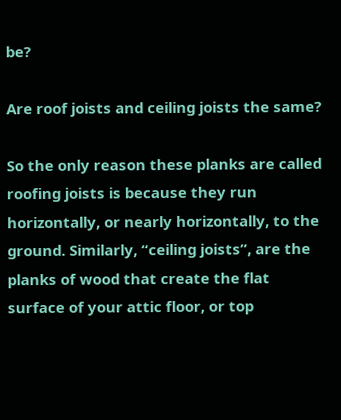be?

Are roof joists and ceiling joists the same?

So the only reason these planks are called roofing joists is because they run horizontally, or nearly horizontally, to the ground. Similarly, “ceiling joists”, are the planks of wood that create the flat surface of your attic floor, or top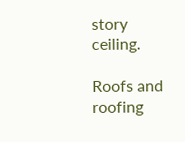story ceiling.

Roofs and roofing